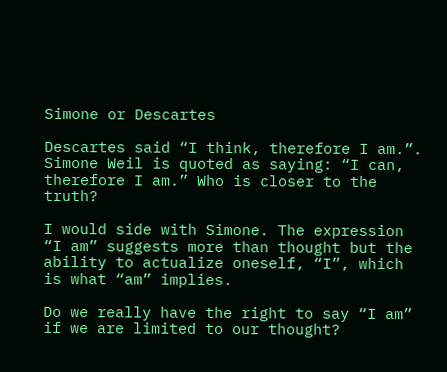Simone or Descartes

Descartes said “I think, therefore I am.”. Simone Weil is quoted as saying: “I can, therefore I am.” Who is closer to the truth?

I would side with Simone. The expression “I am” suggests more than thought but the ability to actualize oneself, “I”, which is what “am” implies.

Do we really have the right to say “I am” if we are limited to our thought?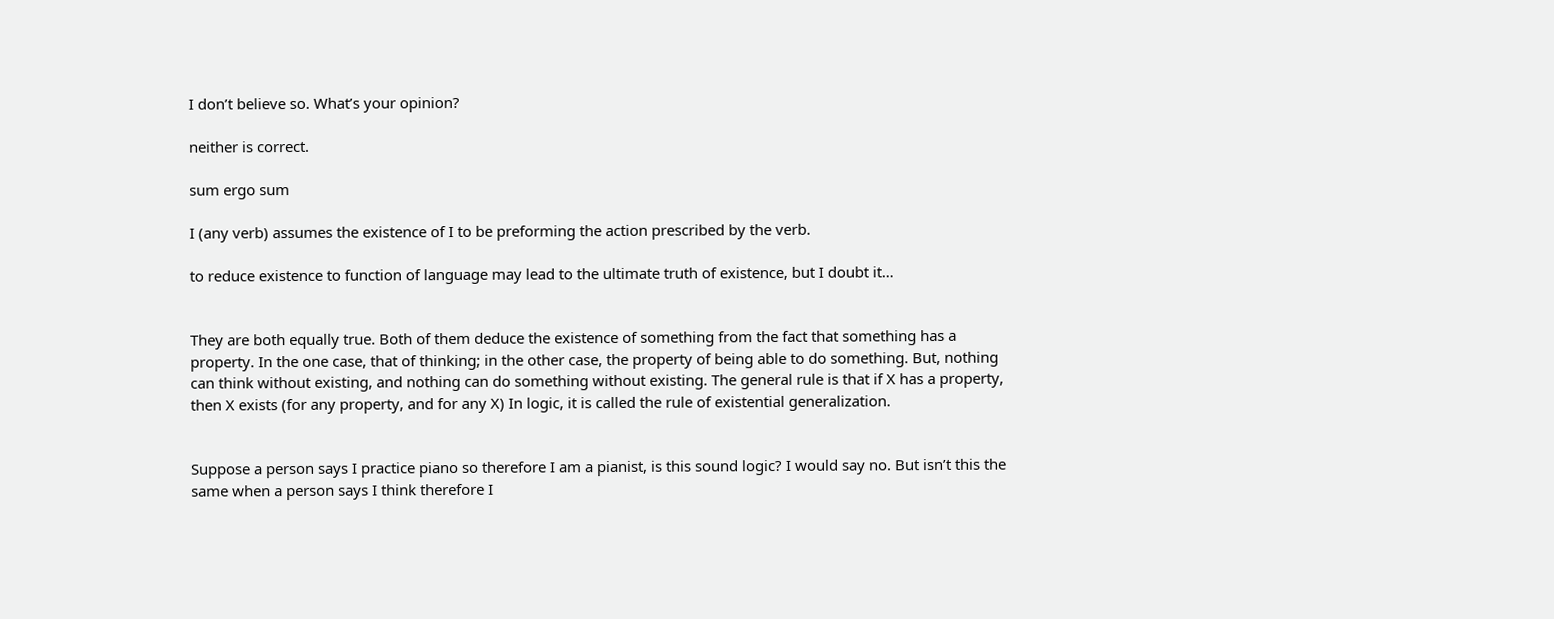I don’t believe so. What’s your opinion?

neither is correct.

sum ergo sum

I (any verb) assumes the existence of I to be preforming the action prescribed by the verb.

to reduce existence to function of language may lead to the ultimate truth of existence, but I doubt it…


They are both equally true. Both of them deduce the existence of something from the fact that something has a property. In the one case, that of thinking; in the other case, the property of being able to do something. But, nothing can think without existing, and nothing can do something without existing. The general rule is that if X has a property, then X exists (for any property, and for any X) In logic, it is called the rule of existential generalization.


Suppose a person says I practice piano so therefore I am a pianist, is this sound logic? I would say no. But isn’t this the same when a person says I think therefore I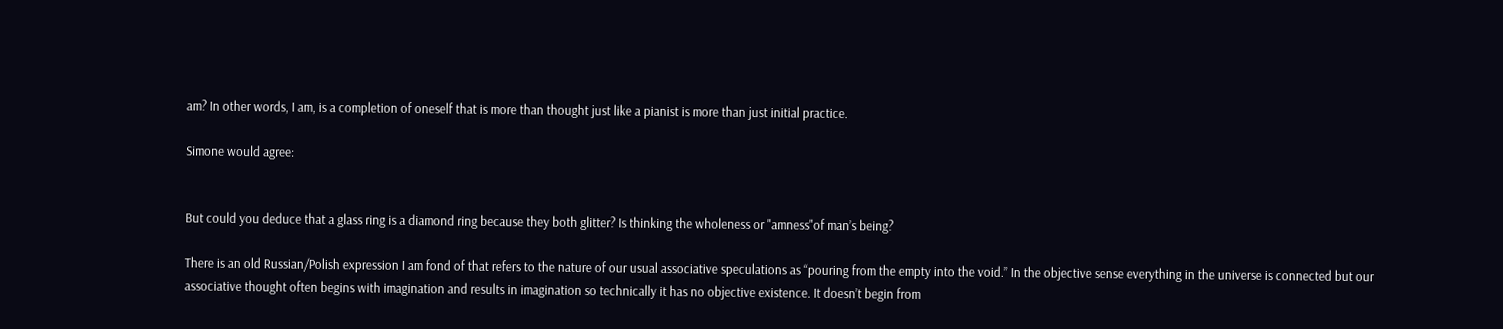am? In other words, I am, is a completion of oneself that is more than thought just like a pianist is more than just initial practice.

Simone would agree:


But could you deduce that a glass ring is a diamond ring because they both glitter? Is thinking the wholeness or "amness"of man’s being?

There is an old Russian/Polish expression I am fond of that refers to the nature of our usual associative speculations as “pouring from the empty into the void.” In the objective sense everything in the universe is connected but our associative thought often begins with imagination and results in imagination so technically it has no objective existence. It doesn’t begin from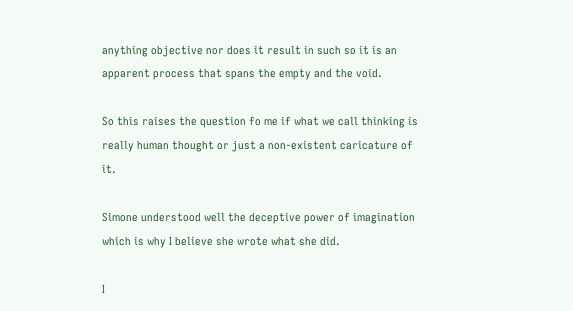anything objective nor does it result in such so it is an apparent process that spans the empty and the void.

So this raises the question fo me if what we call thinking is really human thought or just a non-existent caricature of it.

Simone understood well the deceptive power of imagination which is why I believe she wrote what she did.

I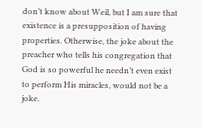don’t know about Weil, but I am sure that existence is a presupposition of having properties. Otherwise, the joke about the preacher who tells his congregation that God is so powerful he needn’t even exist to perform His miracles, would not be a joke.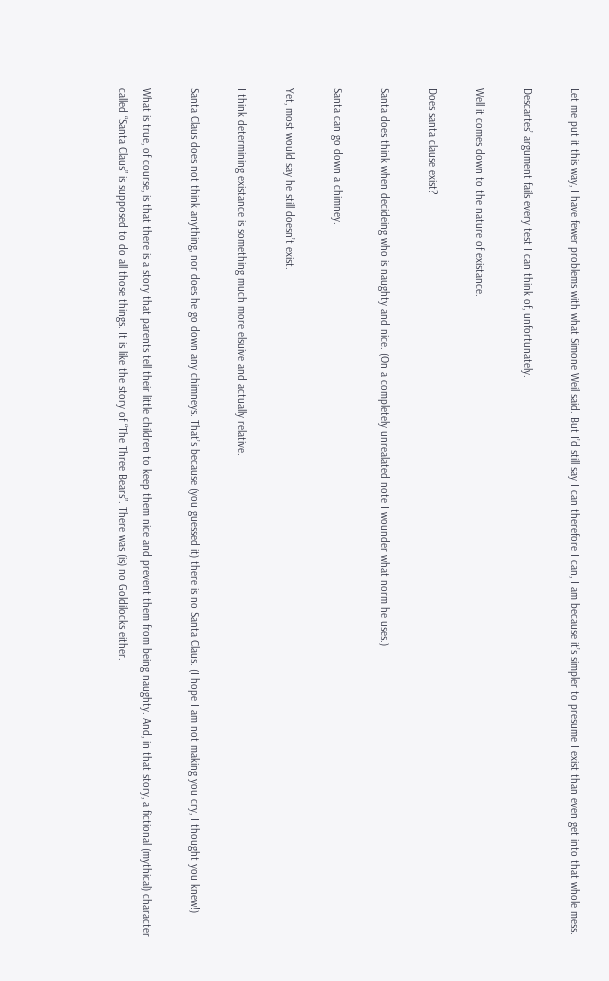Let me put it this way, I have fewer problems with what Simone Weil said. But I’d still say I can therefore I can, I am because it’s simpler to presume I exist than even get into that whole mess.

Descartes’ argument fails every test I can think of, unfortunately.

Well it comes down to the nature of existance.

Does santa clause exist?

Santa does think when decideing who is naughty and nice. (On a completely unrealated note I wounder what norm he uses.)

Santa can go down a chimney.

Yet, most would say he still doesn’t exist.

I think determining existance is something much more elsuive and actually relative.

Santa Claus does not think anything, nor does he go down any chimneys. That’s because (you guessed it) there is no Santa Claus. (I hope I am not making you cry, I thought you knew!)

What is true, of course, is that there is a story that parents tell their little children to keep them nice and prevent them from being naughty. And, in that story, a fictional (mythical) character called “Santa Claus” is supposed to do all those things. It is like the story of “The Three Bears”. There was (is) no Goldilocks either.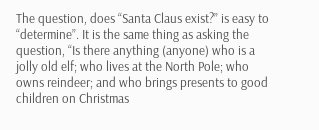The question, does “Santa Claus exist?” is easy to “determine”. It is the same thing as asking the question, “Is there anything (anyone) who is a jolly old elf; who lives at the North Pole; who owns reindeer; and who brings presents to good children on Christmas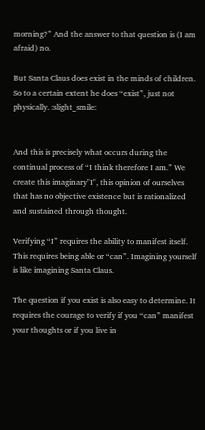morning?” And the answer to that question is (I am afraid) no.

But Santa Claus does exist in the minds of children. So to a certain extent he does “exist”, just not physically. :slight_smile:


And this is precisely what occurs during the continual process of “I think therefore I am.” We create this imaginary"I", this opinion of ourselves that has no objective existence but is rationalized and sustained through thought.

Verifying “I” requires the ability to manifest itself. This requires being able or “can”. Imagining yourself is like imagining Santa Claus.

The question if you exist is also easy to determine. It requires the courage to verify if you “can” manifest your thoughts or if you live in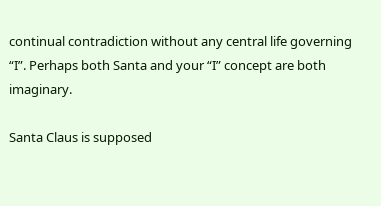continual contradiction without any central life governing “I”. Perhaps both Santa and your “I” concept are both imaginary.

Santa Claus is supposed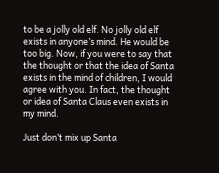to be a jolly old elf. No jolly old elf exists in anyone’s mind. He would be too big. Now, if you were to say that the thought or that the idea of Santa exists in the mind of children, I would agree with you. In fact, the thought or idea of Santa Claus even exists in my mind.

Just don’t mix up Santa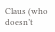Claus (who doesn’t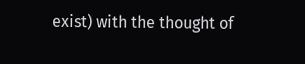exist) with the thought of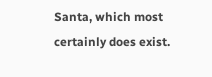Santa, which most certainly does exist.